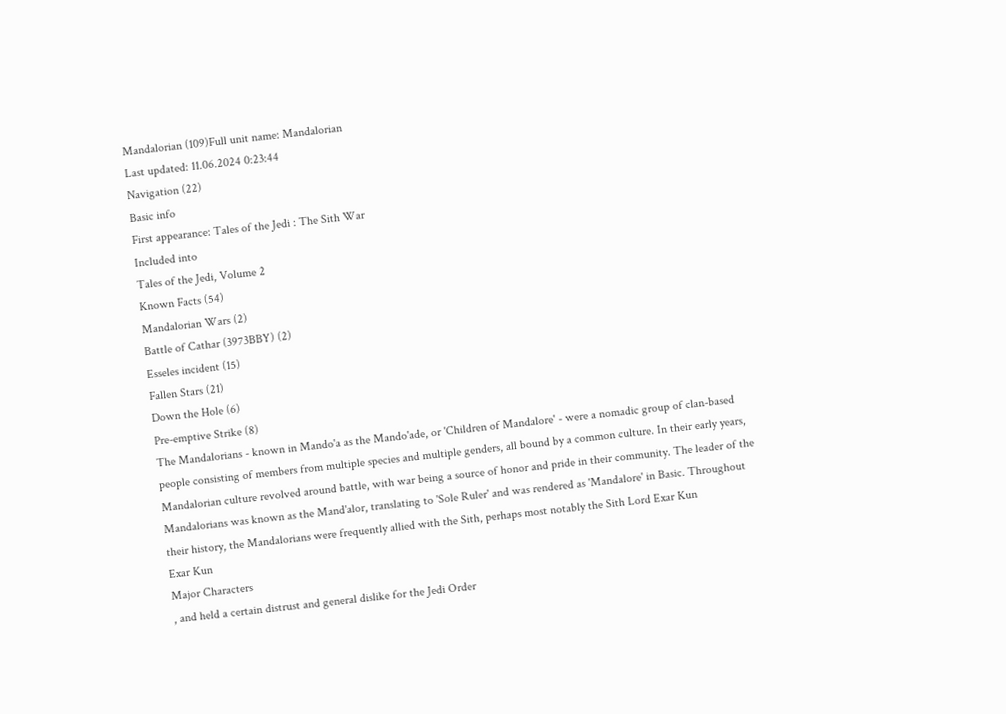Mandalorian (109)Full unit name: Mandalorian
Last updated: 11.06.2024 0:23:44
Navigation (22)
Basic info
First appearance: Tales of the Jedi : The Sith War
Included into
Tales of the Jedi, Volume 2
Known Facts (54)
Mandalorian Wars (2)
Battle of Cathar (3973BBY) (2)
Esseles incident (15)
Fallen Stars (21)
Down the Hole (6)
Pre-emptive Strike (8)
The Mandalorians - known in Mando'a as the Mando'ade, or 'Children of Mandalore' - were a nomadic group of clan-based people consisting of members from multiple species and multiple genders, all bound by a common culture. In their early years, Mandalorian culture revolved around battle, with war being a source of honor and pride in their community. The leader of the Mandalorians was known as the Mand'alor, translating to 'Sole Ruler' and was rendered as 'Mandalore' in Basic. Throughout their history, the Mandalorians were frequently allied with the Sith, perhaps most notably the Sith Lord Exar Kun
Exar Kun
Major Characters
, and held a certain distrust and general dislike for the Jedi Order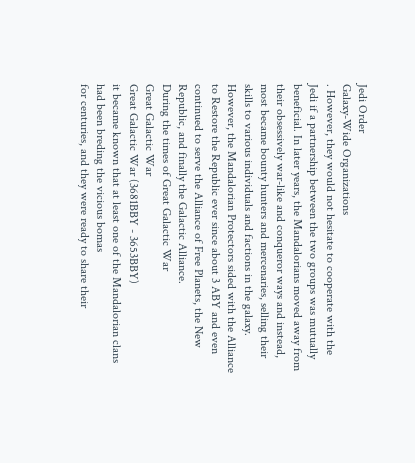Jedi Order
Galaxy-Wide Organizations
. However, they would not hesitate to cooperate with the Jedi if a partnership between the two groups was mutually beneficial. In later years, the Mandalorians moved away from their obsessively war-like and conqueror ways and instead, most became bounty hunters and mercenaries, selling their skills to various individuals and factions in the galaxy. However, the Mandalorian Protectors sided with the Alliance to Restore the Republic ever since about 3 ABY and even continued to serve the Alliance of Free Planets, the New Republic, and finally the Galactic Alliance.
During the times of Great Galactic War
Great Galactic War
Great Galactic War (3681BBY - 3653BBY)
it became known that at least one of the Mandalorian clans had been breding the vicious bomas
for centuries, and they were ready to share their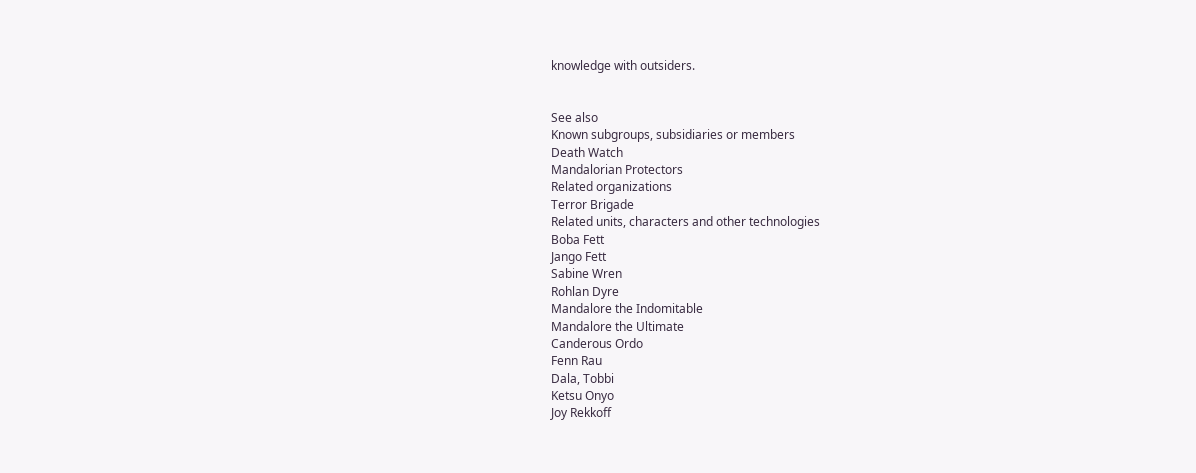knowledge with outsiders.


See also
Known subgroups, subsidiaries or members
Death Watch
Mandalorian Protectors
Related organizations
Terror Brigade
Related units, characters and other technologies
Boba Fett
Jango Fett
Sabine Wren
Rohlan Dyre
Mandalore the Indomitable
Mandalore the Ultimate
Canderous Ordo
Fenn Rau
Dala, Tobbi
Ketsu Onyo
Joy Rekkoff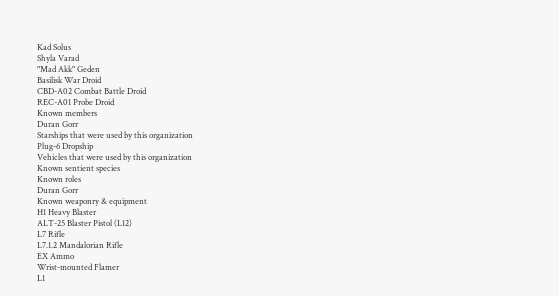Kad Solus
Shyla Varad
"Mad Akk" Geden
Basilisk War Droid
CBD-A02 Combat Battle Droid
REC-A01 Probe Droid
Known members
Duran Gorr
Starships that were used by this organization
Plug-6 Dropship
Vehicles that were used by this organization
Known sentient species
Known roles
Duran Gorr
Known weaponry & equipment
H1 Heavy Blaster
ALT-25 Blaster Pistol (L12)
L7 Rifle
L7.1.2 Mandalorian Rifle
EX Ammo
Wrist-mounted Flamer
L1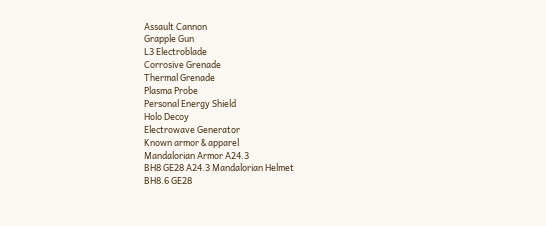Assault Cannon
Grapple Gun
L3 Electroblade
Corrosive Grenade
Thermal Grenade
Plasma Probe
Personal Energy Shield
Holo Decoy
Electrowave Generator
Known armor & apparel
Mandalorian Armor A24.3
BH8 GE28 A24.3 Mandalorian Helmet
BH8.6 GE28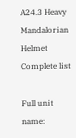A24.3 Heavy Mandalorian Helmet
Complete list

Full unit name: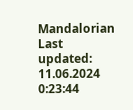Mandalorian Last updated: 11.06.2024 0:23:44